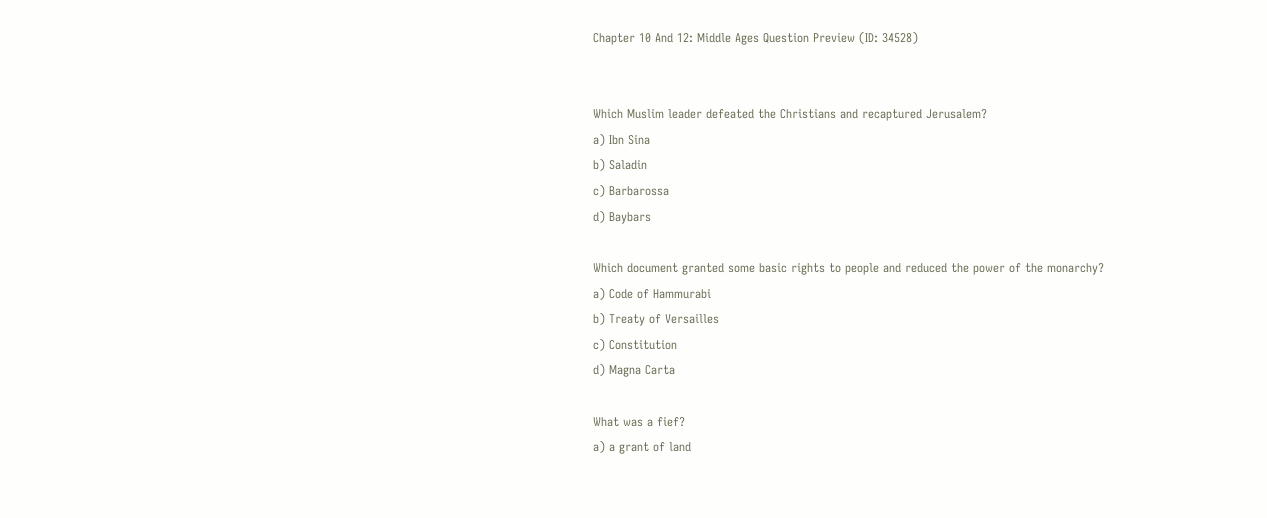Chapter 10 And 12: Middle Ages Question Preview (ID: 34528)


Which Muslim leader defeated the Christians and recaptured Jerusalem?
a) Ibn Sina
b) Saladin
c) Barbarossa
d) Baybars

Which document granted some basic rights to people and reduced the power of the monarchy?
a) Code of Hammurabi
b) Treaty of Versailles
c) Constitution
d) Magna Carta

What was a fief?
a) a grant of land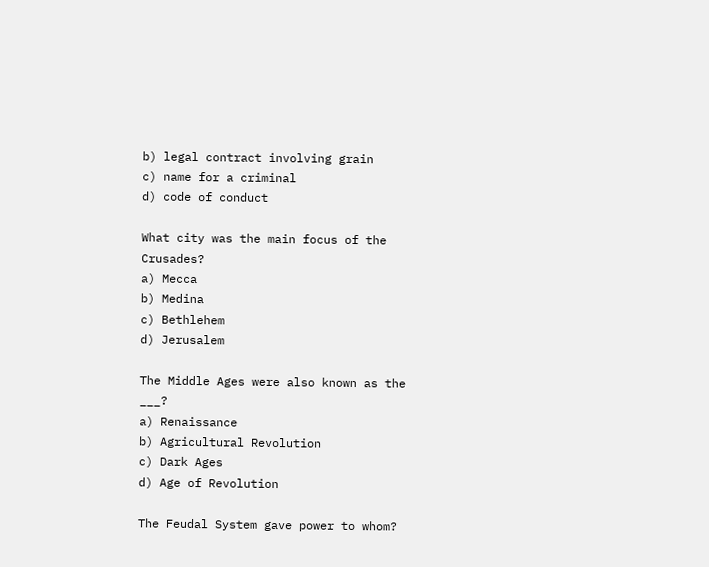b) legal contract involving grain
c) name for a criminal
d) code of conduct

What city was the main focus of the Crusades?
a) Mecca
b) Medina
c) Bethlehem
d) Jerusalem

The Middle Ages were also known as the ___?
a) Renaissance
b) Agricultural Revolution
c) Dark Ages
d) Age of Revolution

The Feudal System gave power to whom?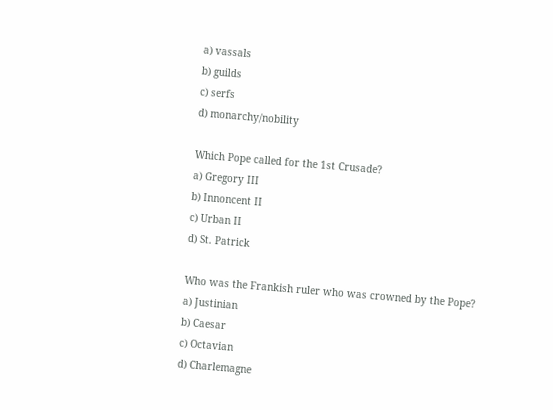a) vassals
b) guilds
c) serfs
d) monarchy/nobility

Which Pope called for the 1st Crusade?
a) Gregory III
b) Innoncent II
c) Urban II
d) St. Patrick

Who was the Frankish ruler who was crowned by the Pope?
a) Justinian
b) Caesar
c) Octavian
d) Charlemagne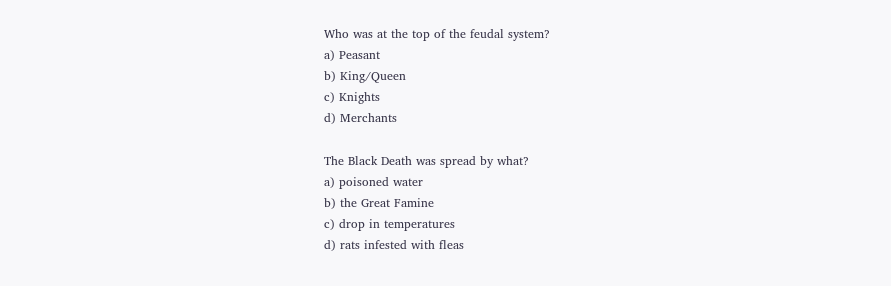Who was at the top of the feudal system?
a) Peasant
b) King/Queen
c) Knights
d) Merchants

The Black Death was spread by what?
a) poisoned water
b) the Great Famine
c) drop in temperatures
d) rats infested with fleas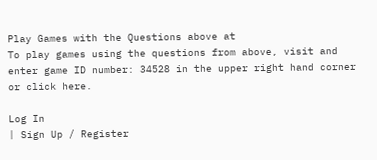Play Games with the Questions above at
To play games using the questions from above, visit and enter game ID number: 34528 in the upper right hand corner or click here.

Log In
| Sign Up / Register